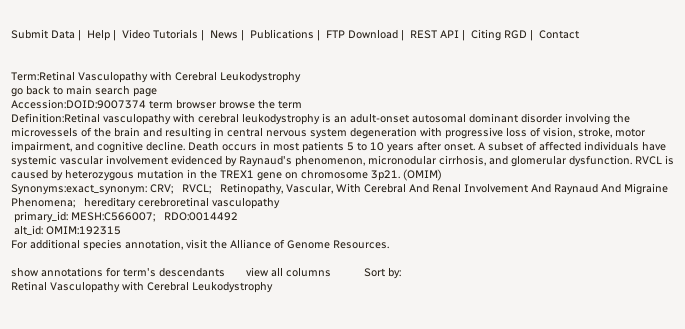Submit Data |  Help |  Video Tutorials |  News |  Publications |  FTP Download |  REST API |  Citing RGD |  Contact


Term:Retinal Vasculopathy with Cerebral Leukodystrophy
go back to main search page
Accession:DOID:9007374 term browser browse the term
Definition:Retinal vasculopathy with cerebral leukodystrophy is an adult-onset autosomal dominant disorder involving the microvessels of the brain and resulting in central nervous system degeneration with progressive loss of vision, stroke, motor impairment, and cognitive decline. Death occurs in most patients 5 to 10 years after onset. A subset of affected individuals have systemic vascular involvement evidenced by Raynaud's phenomenon, micronodular cirrhosis, and glomerular dysfunction. RVCL is caused by heterozygous mutation in the TREX1 gene on chromosome 3p21. (OMIM)
Synonyms:exact_synonym: CRV;   RVCL;   Retinopathy, Vascular, With Cerebral And Renal Involvement And Raynaud And Migraine Phenomena;   hereditary cerebroretinal vasculopathy
 primary_id: MESH:C566007;   RDO:0014492
 alt_id: OMIM:192315
For additional species annotation, visit the Alliance of Genome Resources.

show annotations for term's descendants       view all columns           Sort by:
Retinal Vasculopathy with Cerebral Leukodystrophy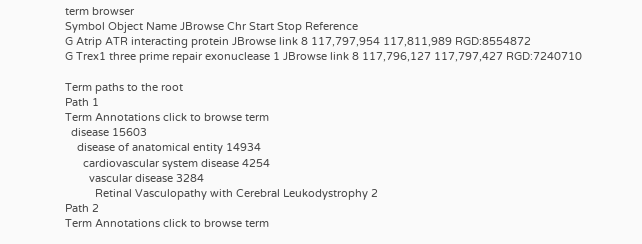term browser
Symbol Object Name JBrowse Chr Start Stop Reference
G Atrip ATR interacting protein JBrowse link 8 117,797,954 117,811,989 RGD:8554872
G Trex1 three prime repair exonuclease 1 JBrowse link 8 117,796,127 117,797,427 RGD:7240710

Term paths to the root
Path 1
Term Annotations click to browse term
  disease 15603
    disease of anatomical entity 14934
      cardiovascular system disease 4254
        vascular disease 3284
          Retinal Vasculopathy with Cerebral Leukodystrophy 2
Path 2
Term Annotations click to browse term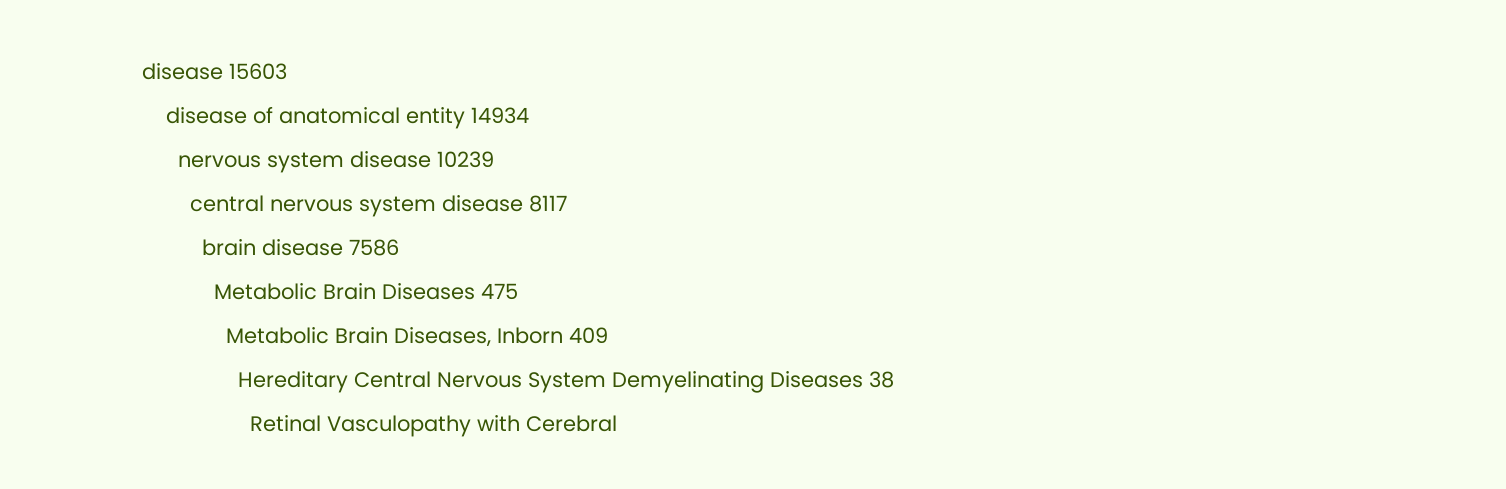disease 15603
    disease of anatomical entity 14934
      nervous system disease 10239
        central nervous system disease 8117
          brain disease 7586
            Metabolic Brain Diseases 475
              Metabolic Brain Diseases, Inborn 409
                Hereditary Central Nervous System Demyelinating Diseases 38
                  Retinal Vasculopathy with Cerebral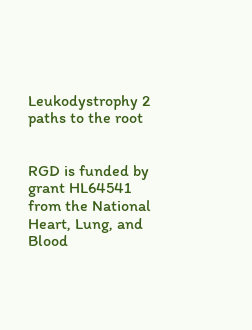Leukodystrophy 2
paths to the root


RGD is funded by grant HL64541 from the National Heart, Lung, and Blood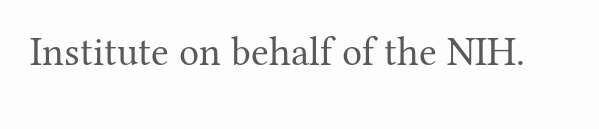Institute on behalf of the NIH.